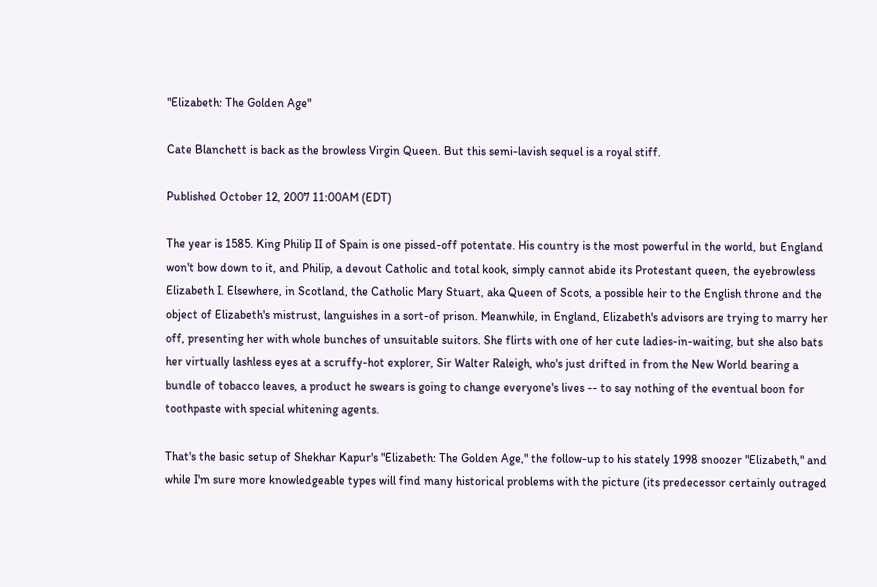"Elizabeth: The Golden Age"

Cate Blanchett is back as the browless Virgin Queen. But this semi-lavish sequel is a royal stiff.

Published October 12, 2007 11:00AM (EDT)

The year is 1585. King Philip II of Spain is one pissed-off potentate. His country is the most powerful in the world, but England won't bow down to it, and Philip, a devout Catholic and total kook, simply cannot abide its Protestant queen, the eyebrowless Elizabeth I. Elsewhere, in Scotland, the Catholic Mary Stuart, aka Queen of Scots, a possible heir to the English throne and the object of Elizabeth's mistrust, languishes in a sort-of prison. Meanwhile, in England, Elizabeth's advisors are trying to marry her off, presenting her with whole bunches of unsuitable suitors. She flirts with one of her cute ladies-in-waiting, but she also bats her virtually lashless eyes at a scruffy-hot explorer, Sir Walter Raleigh, who's just drifted in from the New World bearing a bundle of tobacco leaves, a product he swears is going to change everyone's lives -- to say nothing of the eventual boon for toothpaste with special whitening agents.

That's the basic setup of Shekhar Kapur's "Elizabeth: The Golden Age," the follow-up to his stately 1998 snoozer "Elizabeth," and while I'm sure more knowledgeable types will find many historical problems with the picture (its predecessor certainly outraged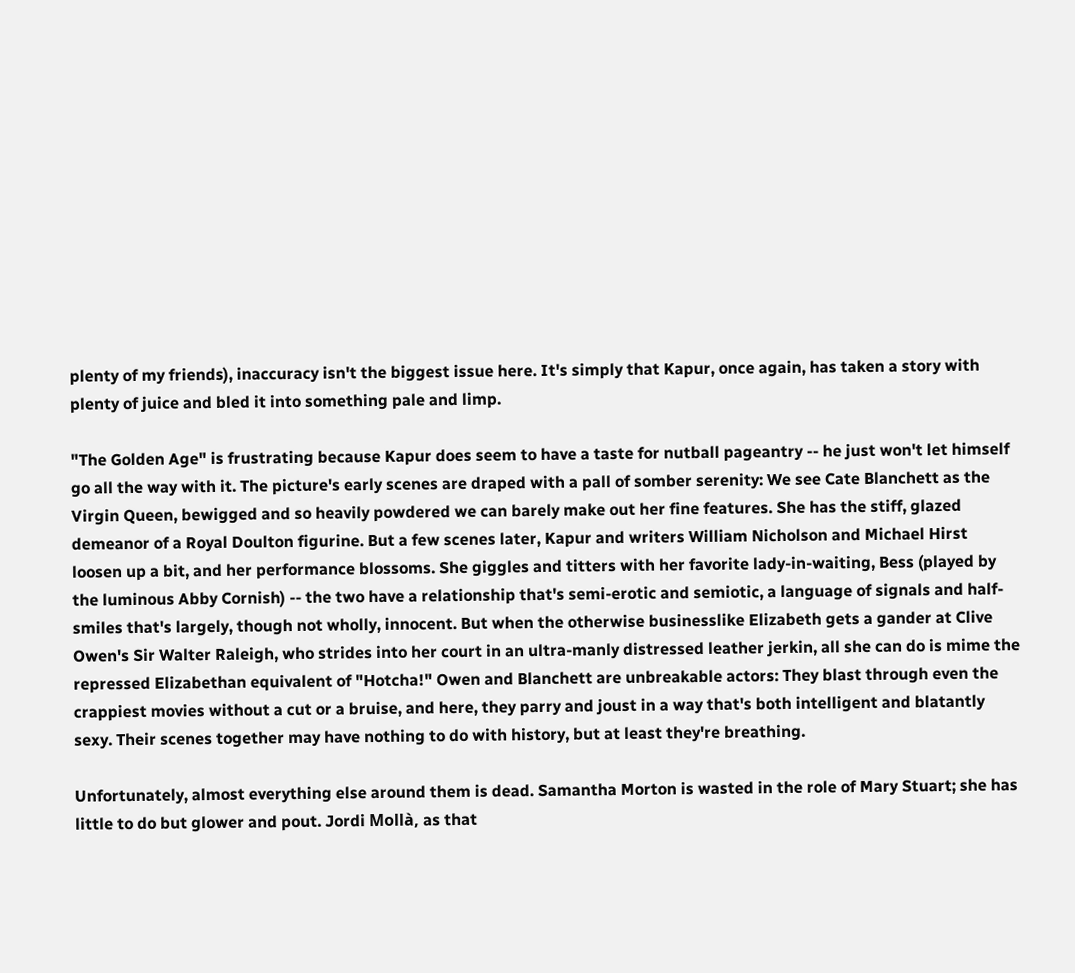plenty of my friends), inaccuracy isn't the biggest issue here. It's simply that Kapur, once again, has taken a story with plenty of juice and bled it into something pale and limp.

"The Golden Age" is frustrating because Kapur does seem to have a taste for nutball pageantry -- he just won't let himself go all the way with it. The picture's early scenes are draped with a pall of somber serenity: We see Cate Blanchett as the Virgin Queen, bewigged and so heavily powdered we can barely make out her fine features. She has the stiff, glazed demeanor of a Royal Doulton figurine. But a few scenes later, Kapur and writers William Nicholson and Michael Hirst loosen up a bit, and her performance blossoms. She giggles and titters with her favorite lady-in-waiting, Bess (played by the luminous Abby Cornish) -- the two have a relationship that's semi-erotic and semiotic, a language of signals and half-smiles that's largely, though not wholly, innocent. But when the otherwise businesslike Elizabeth gets a gander at Clive Owen's Sir Walter Raleigh, who strides into her court in an ultra-manly distressed leather jerkin, all she can do is mime the repressed Elizabethan equivalent of "Hotcha!" Owen and Blanchett are unbreakable actors: They blast through even the crappiest movies without a cut or a bruise, and here, they parry and joust in a way that's both intelligent and blatantly sexy. Their scenes together may have nothing to do with history, but at least they're breathing.

Unfortunately, almost everything else around them is dead. Samantha Morton is wasted in the role of Mary Stuart; she has little to do but glower and pout. Jordi Mollà, as that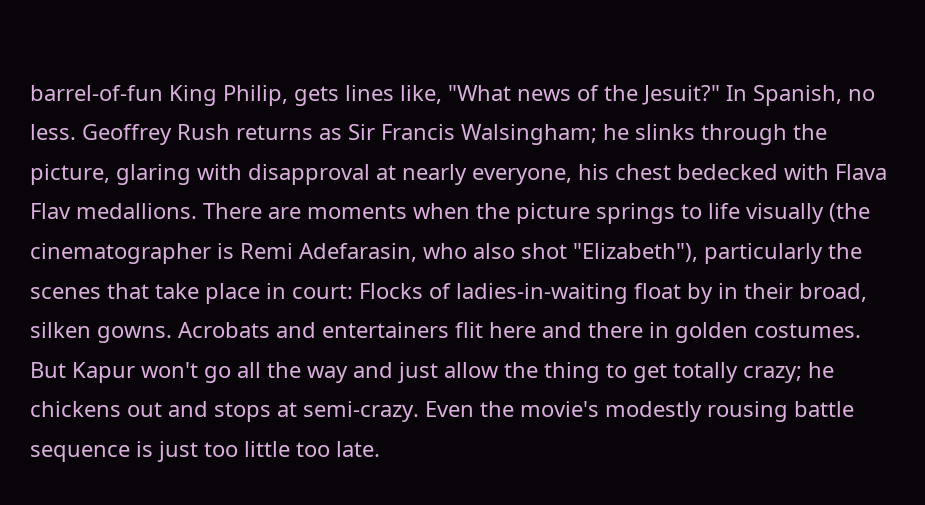barrel-of-fun King Philip, gets lines like, "What news of the Jesuit?" In Spanish, no less. Geoffrey Rush returns as Sir Francis Walsingham; he slinks through the picture, glaring with disapproval at nearly everyone, his chest bedecked with Flava Flav medallions. There are moments when the picture springs to life visually (the cinematographer is Remi Adefarasin, who also shot "Elizabeth"), particularly the scenes that take place in court: Flocks of ladies-in-waiting float by in their broad, silken gowns. Acrobats and entertainers flit here and there in golden costumes. But Kapur won't go all the way and just allow the thing to get totally crazy; he chickens out and stops at semi-crazy. Even the movie's modestly rousing battle sequence is just too little too late.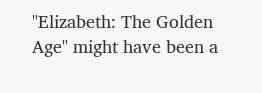"Elizabeth: The Golden Age" might have been a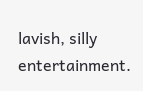lavish, silly entertainment.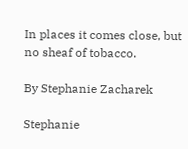In places it comes close, but no sheaf of tobacco.

By Stephanie Zacharek

Stephanie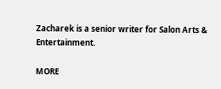Zacharek is a senior writer for Salon Arts & Entertainment.

MORE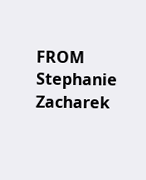FROM Stephanie Zacharek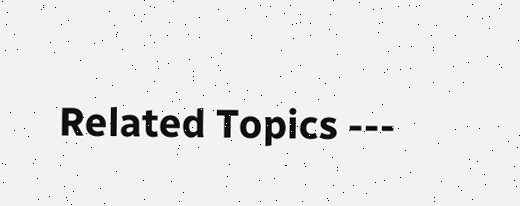Related Topics ---